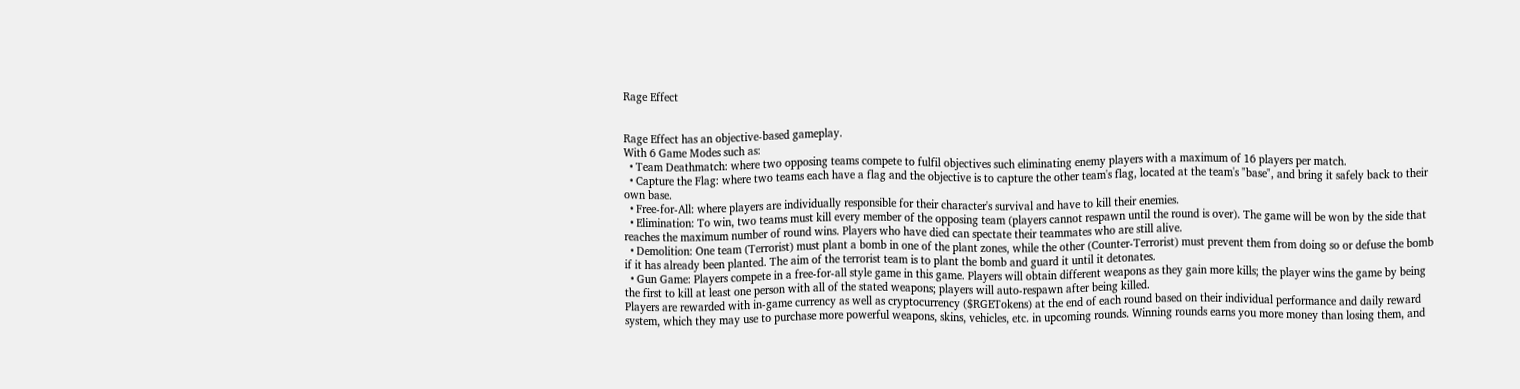Rage Effect


Rage Effect has an objective-based gameplay.
With 6 Game Modes such as:
  • Team Deathmatch: where two opposing teams compete to fulfil objectives such eliminating enemy players with a maximum of 16 players per match.
  • Capture the Flag: where two teams each have a flag and the objective is to capture the other team's flag, located at the team's "base", and bring it safely back to their own base.
  • Free-for-All: where players are individually responsible for their character's survival and have to kill their enemies.
  • Elimination: To win, two teams must kill every member of the opposing team (players cannot respawn until the round is over). The game will be won by the side that reaches the maximum number of round wins. Players who have died can spectate their teammates who are still alive.
  • Demolition: One team (Terrorist) must plant a bomb in one of the plant zones, while the other (Counter-Terrorist) must prevent them from doing so or defuse the bomb if it has already been planted. The aim of the terrorist team is to plant the bomb and guard it until it detonates.
  • Gun Game: Players compete in a free-for-all style game in this game. Players will obtain different weapons as they gain more kills; the player wins the game by being the first to kill at least one person with all of the stated weapons; players will auto-respawn after being killed.
Players are rewarded with in-game currency as well as cryptocurrency ($RGETokens) at the end of each round based on their individual performance and daily reward system, which they may use to purchase more powerful weapons, skins, vehicles, etc. in upcoming rounds. Winning rounds earns you more money than losing them, and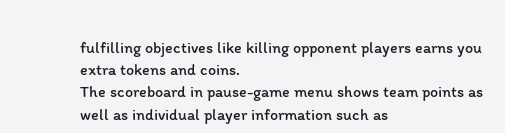fulfilling objectives like killing opponent players earns you extra tokens and coins.
The scoreboard in pause-game menu shows team points as well as individual player information such as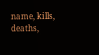name, kills, deaths,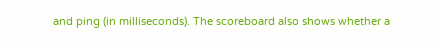and ping (in milliseconds). The scoreboard also shows whether a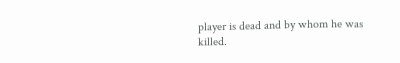player is dead and by whom he was killed.